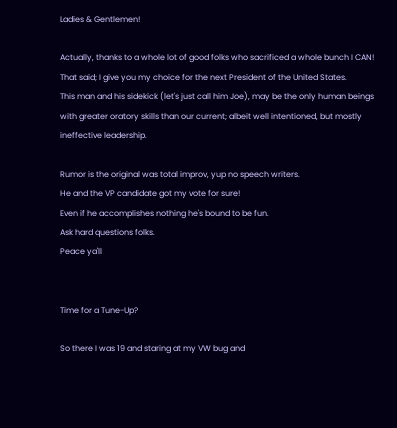Ladies & Gentlemen!

Actually, thanks to a whole lot of good folks who sacrificed a whole bunch I CAN!
That said; I give you my choice for the next President of the United States.
This man and his sidekick (let's just call him Joe), may be the only human beings with greater oratory skills than our current; albeit well intentioned, but mostly ineffective leadership.

Rumor is the original was total improv, yup no speech writers.
He and the VP candidate got my vote for sure!
Even if he accomplishes nothing he's bound to be fun.
Ask hard questions folks.
Peace ya'll


Time for a Tune-Up?

So there I was 19 and staring at my VW bug and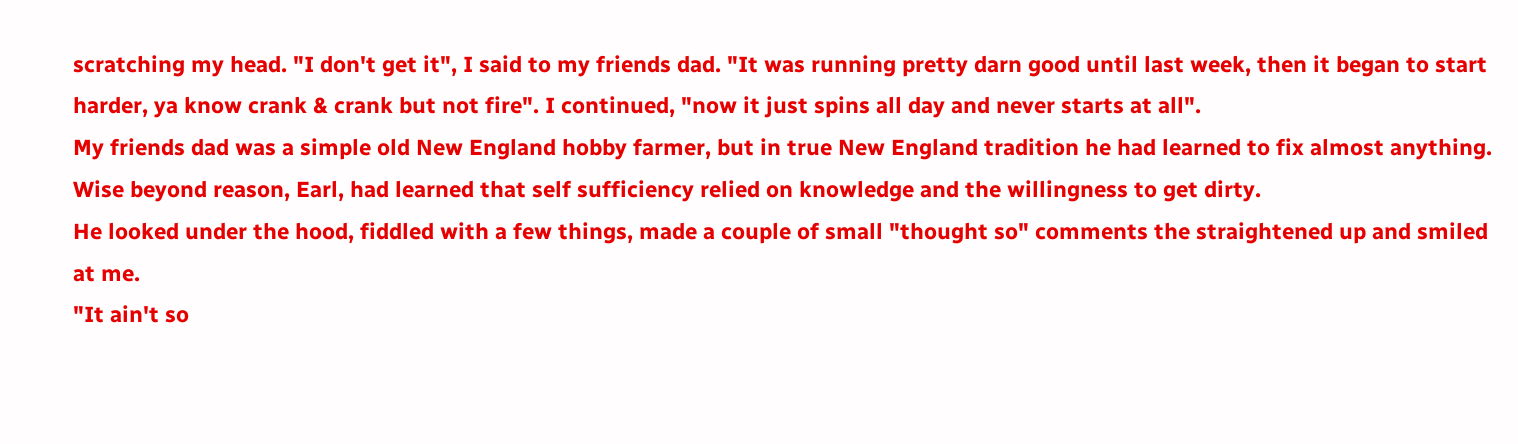scratching my head. "I don't get it", I said to my friends dad. "It was running pretty darn good until last week, then it began to start harder, ya know crank & crank but not fire". I continued, "now it just spins all day and never starts at all".
My friends dad was a simple old New England hobby farmer, but in true New England tradition he had learned to fix almost anything. Wise beyond reason, Earl, had learned that self sufficiency relied on knowledge and the willingness to get dirty.
He looked under the hood, fiddled with a few things, made a couple of small "thought so" comments the straightened up and smiled at me.
"It ain't so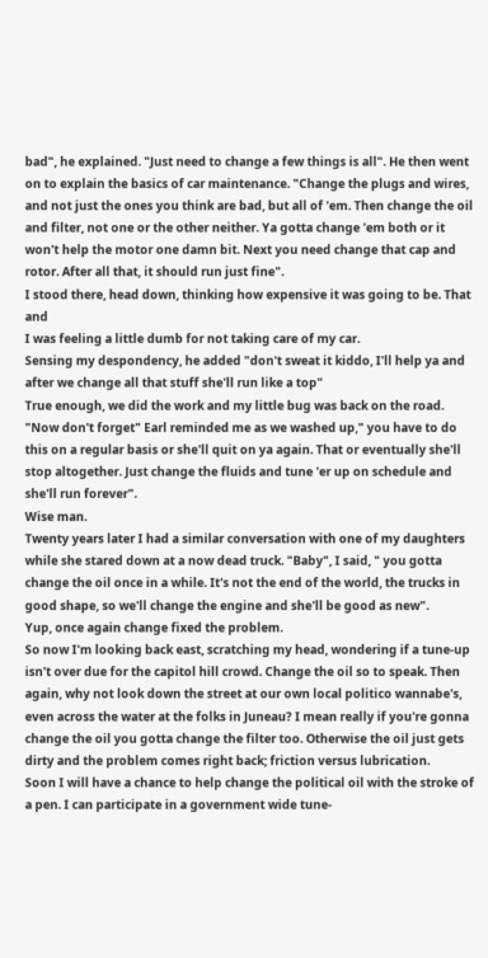bad", he explained. "Just need to change a few things is all". He then went on to explain the basics of car maintenance. "Change the plugs and wires, and not just the ones you think are bad, but all of 'em. Then change the oil and filter, not one or the other neither. Ya gotta change 'em both or it won't help the motor one damn bit. Next you need change that cap and rotor. After all that, it should run just fine".
I stood there, head down, thinking how expensive it was going to be. That and
I was feeling a little dumb for not taking care of my car.
Sensing my despondency, he added "don't sweat it kiddo, I'll help ya and after we change all that stuff she'll run like a top"
True enough, we did the work and my little bug was back on the road.
"Now don't forget" Earl reminded me as we washed up," you have to do this on a regular basis or she'll quit on ya again. That or eventually she'll stop altogether. Just change the fluids and tune 'er up on schedule and she'll run forever".
Wise man.
Twenty years later I had a similar conversation with one of my daughters while she stared down at a now dead truck. "Baby", I said, " you gotta change the oil once in a while. It's not the end of the world, the trucks in good shape, so we'll change the engine and she'll be good as new".
Yup, once again change fixed the problem.
So now I'm looking back east, scratching my head, wondering if a tune-up isn't over due for the capitol hill crowd. Change the oil so to speak. Then again, why not look down the street at our own local politico wannabe's, even across the water at the folks in Juneau? I mean really if you're gonna change the oil you gotta change the filter too. Otherwise the oil just gets dirty and the problem comes right back; friction versus lubrication.
Soon I will have a chance to help change the political oil with the stroke of a pen. I can participate in a government wide tune-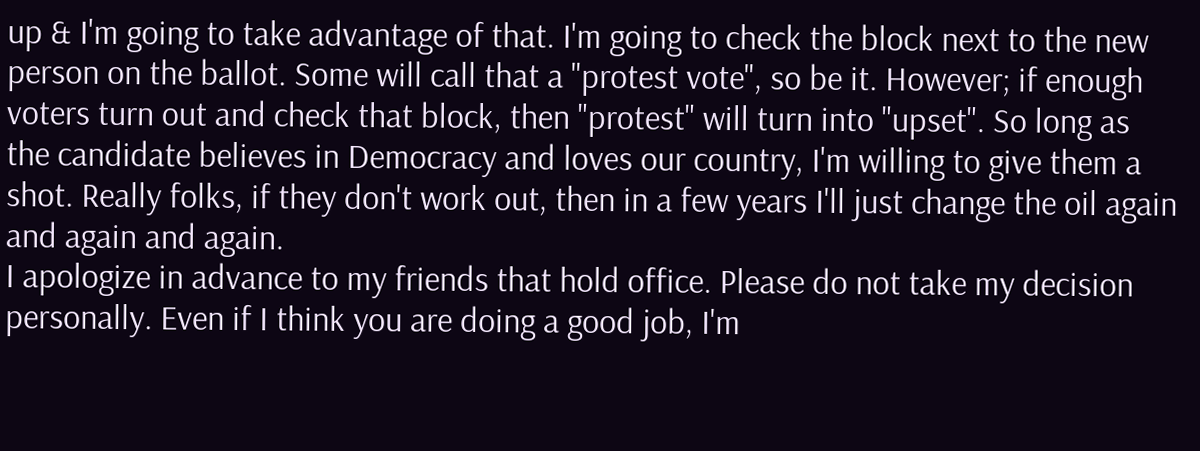up & I'm going to take advantage of that. I'm going to check the block next to the new person on the ballot. Some will call that a "protest vote", so be it. However; if enough voters turn out and check that block, then "protest" will turn into "upset". So long as the candidate believes in Democracy and loves our country, I'm willing to give them a shot. Really folks, if they don't work out, then in a few years I'll just change the oil again and again and again.
I apologize in advance to my friends that hold office. Please do not take my decision personally. Even if I think you are doing a good job, I'm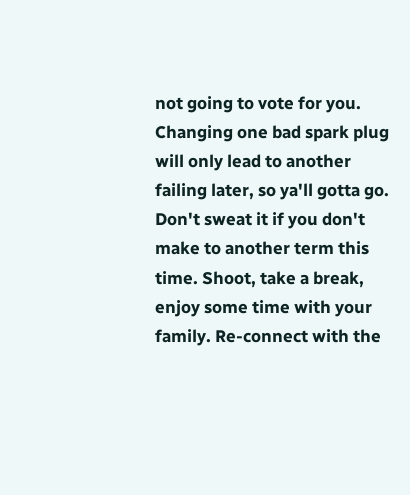not going to vote for you. Changing one bad spark plug will only lead to another failing later, so ya'll gotta go. Don't sweat it if you don't make to another term this time. Shoot, take a break, enjoy some time with your family. Re-connect with the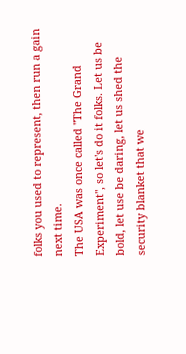folks you used to represent, then run a gain next time.
The USA was once called "The Grand Experiment", so let's do it folks. Let us be bold, let use be daring, let us shed the security blanket that we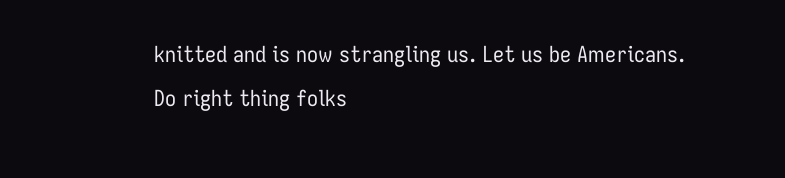knitted and is now strangling us. Let us be Americans.
Do right thing folks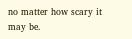no matter how scary it may be.